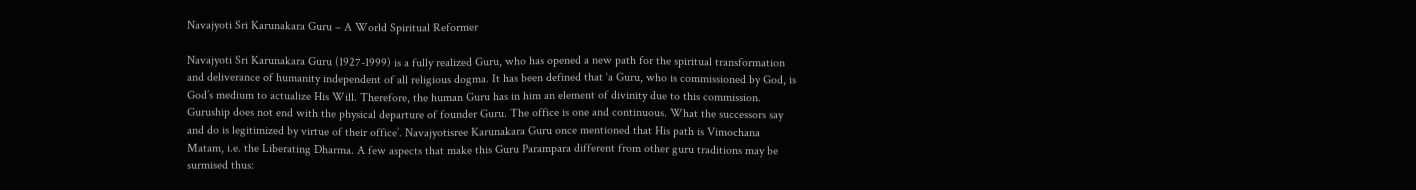Navajyoti Sri Karunakara Guru – A World Spiritual Reformer

Navajyoti Sri Karunakara Guru (1927-1999) is a fully realized Guru, who has opened a new path for the spiritual transformation and deliverance of humanity independent of all religious dogma. It has been defined that ‘a Guru, who is commissioned by God, is God’s medium to actualize His Will. Therefore, the human Guru has in him an element of divinity due to this commission. Guruship does not end with the physical departure of founder Guru. The office is one and continuous. What the successors say and do is legitimized by virtue of their office’. Navajyotisree Karunakara Guru once mentioned that His path is Vimochana Matam, i.e. the Liberating Dharma. A few aspects that make this Guru Parampara different from other guru traditions may be surmised thus: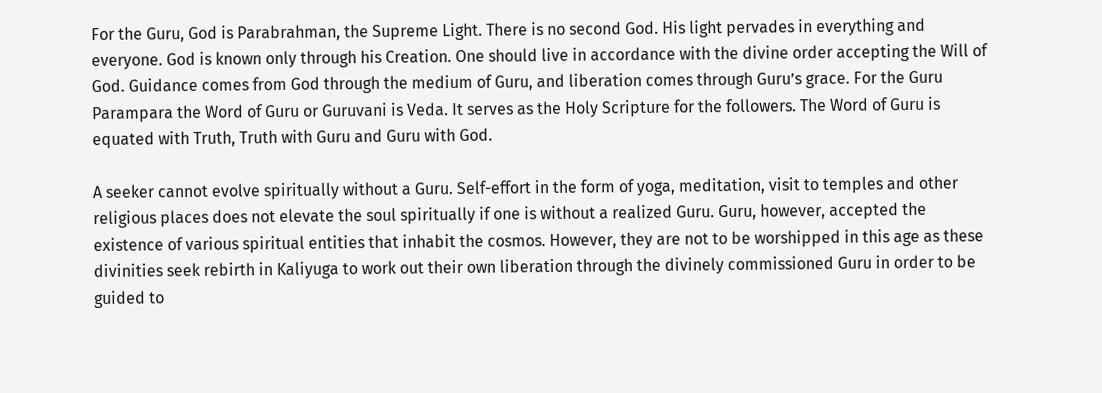For the Guru, God is Parabrahman, the Supreme Light. There is no second God. His light pervades in everything and everyone. God is known only through his Creation. One should live in accordance with the divine order accepting the Will of God. Guidance comes from God through the medium of Guru, and liberation comes through Guru’s grace. For the Guru Parampara the Word of Guru or Guruvani is Veda. It serves as the Holy Scripture for the followers. The Word of Guru is equated with Truth, Truth with Guru and Guru with God.

A seeker cannot evolve spiritually without a Guru. Self-effort in the form of yoga, meditation, visit to temples and other religious places does not elevate the soul spiritually if one is without a realized Guru. Guru, however, accepted the existence of various spiritual entities that inhabit the cosmos. However, they are not to be worshipped in this age as these divinities seek rebirth in Kaliyuga to work out their own liberation through the divinely commissioned Guru in order to be guided to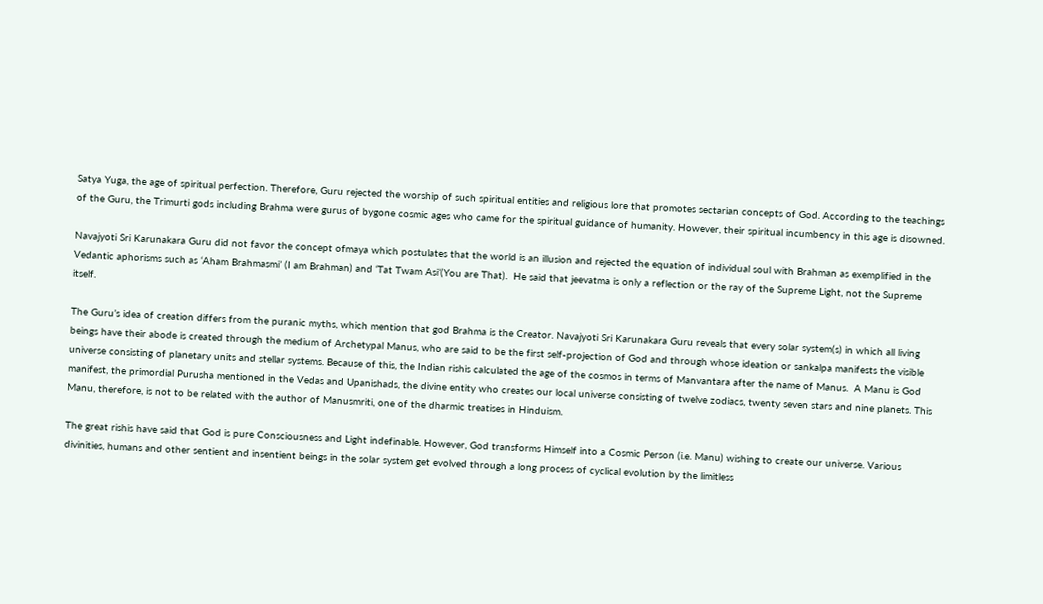Satya Yuga, the age of spiritual perfection. Therefore, Guru rejected the worship of such spiritual entities and religious lore that promotes sectarian concepts of God. According to the teachings of the Guru, the Trimurti gods including Brahma were gurus of bygone cosmic ages who came for the spiritual guidance of humanity. However, their spiritual incumbency in this age is disowned.

Navajyoti Sri Karunakara Guru did not favor the concept ofmaya which postulates that the world is an illusion and rejected the equation of individual soul with Brahman as exemplified in the Vedantic aphorisms such as ‘Aham Brahmasmi’ (I am Brahman) and ‘Tat Twam Asi’(You are That).  He said that jeevatma is only a reflection or the ray of the Supreme Light, not the Supreme itself.

The Guru’s idea of creation differs from the puranic myths, which mention that god Brahma is the Creator. Navajyoti Sri Karunakara Guru reveals that every solar system(s) in which all living beings have their abode is created through the medium of Archetypal Manus, who are said to be the first self-projection of God and through whose ideation or sankalpa manifests the visible universe consisting of planetary units and stellar systems. Because of this, the Indian rishis calculated the age of the cosmos in terms of Manvantara after the name of Manus.  A Manu is God manifest, the primordial Purusha mentioned in the Vedas and Upanishads, the divine entity who creates our local universe consisting of twelve zodiacs, twenty seven stars and nine planets. This Manu, therefore, is not to be related with the author of Manusmriti, one of the dharmic treatises in Hinduism.

The great rishis have said that God is pure Consciousness and Light indefinable. However, God transforms Himself into a Cosmic Person (i.e. Manu) wishing to create our universe. Various divinities, humans and other sentient and insentient beings in the solar system get evolved through a long process of cyclical evolution by the limitless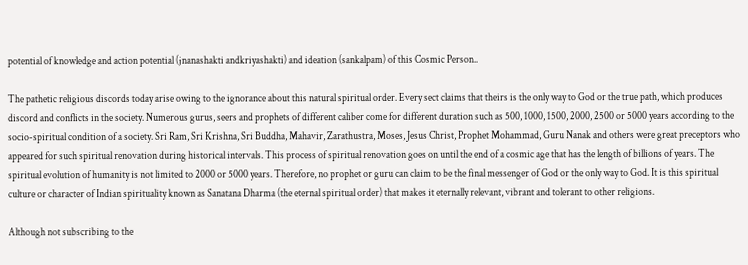potential of knowledge and action potential (jnanashakti andkriyashakti) and ideation (sankalpam) of this Cosmic Person..

The pathetic religious discords today arise owing to the ignorance about this natural spiritual order. Every sect claims that theirs is the only way to God or the true path, which produces discord and conflicts in the society. Numerous gurus, seers and prophets of different caliber come for different duration such as 500, 1000, 1500, 2000, 2500 or 5000 years according to the socio-spiritual condition of a society. Sri Ram, Sri Krishna, Sri Buddha, Mahavir, Zarathustra, Moses, Jesus Christ, Prophet Mohammad, Guru Nanak and others were great preceptors who appeared for such spiritual renovation during historical intervals. This process of spiritual renovation goes on until the end of a cosmic age that has the length of billions of years. The spiritual evolution of humanity is not limited to 2000 or 5000 years. Therefore, no prophet or guru can claim to be the final messenger of God or the only way to God. It is this spiritual culture or character of Indian spirituality known as Sanatana Dharma (the eternal spiritual order) that makes it eternally relevant, vibrant and tolerant to other religions.

Although not subscribing to the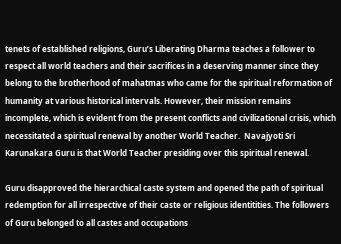tenets of established religions, Guru’s Liberating Dharma teaches a follower to respect all world teachers and their sacrifices in a deserving manner since they belong to the brotherhood of mahatmas who came for the spiritual reformation of humanity at various historical intervals. However, their mission remains incomplete, which is evident from the present conflicts and civilizational crisis, which necessitated a spiritual renewal by another World Teacher.  Navajyoti Sri Karunakara Guru is that World Teacher presiding over this spiritual renewal.

Guru disapproved the hierarchical caste system and opened the path of spiritual redemption for all irrespective of their caste or religious identitities. The followers of Guru belonged to all castes and occupations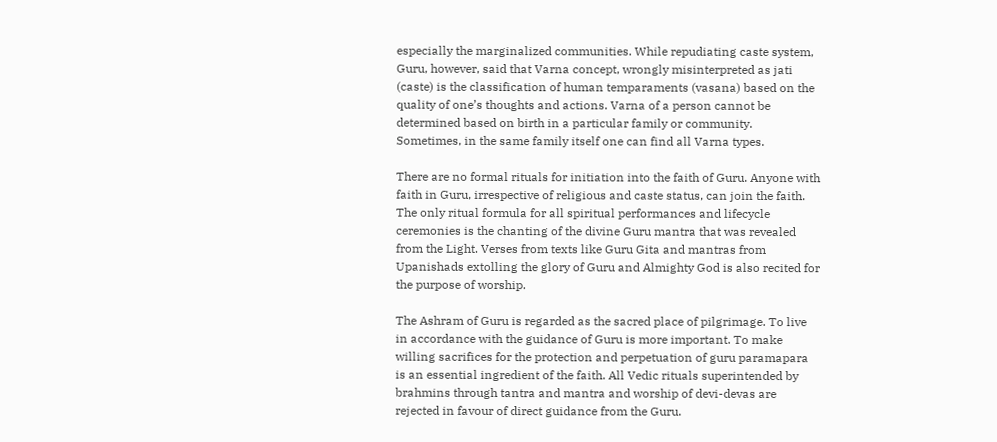especially the marginalized communities. While repudiating caste system, Guru, however, said that Varna concept, wrongly misinterpreted as jati (caste) is the classification of human temparaments (vasana) based on the quality of one’s thoughts and actions. Varna of a person cannot be determined based on birth in a particular family or community.  Sometimes, in the same family itself one can find all Varna types.

There are no formal rituals for initiation into the faith of Guru. Anyone with faith in Guru, irrespective of religious and caste status, can join the faith. The only ritual formula for all spiritual performances and lifecycle ceremonies is the chanting of the divine Guru mantra that was revealed from the Light. Verses from texts like Guru Gita and mantras from Upanishads extolling the glory of Guru and Almighty God is also recited for the purpose of worship.

The Ashram of Guru is regarded as the sacred place of pilgrimage. To live in accordance with the guidance of Guru is more important. To make willing sacrifices for the protection and perpetuation of guru paramapara is an essential ingredient of the faith. All Vedic rituals superintended by brahmins through tantra and mantra and worship of devi-devas are rejected in favour of direct guidance from the Guru.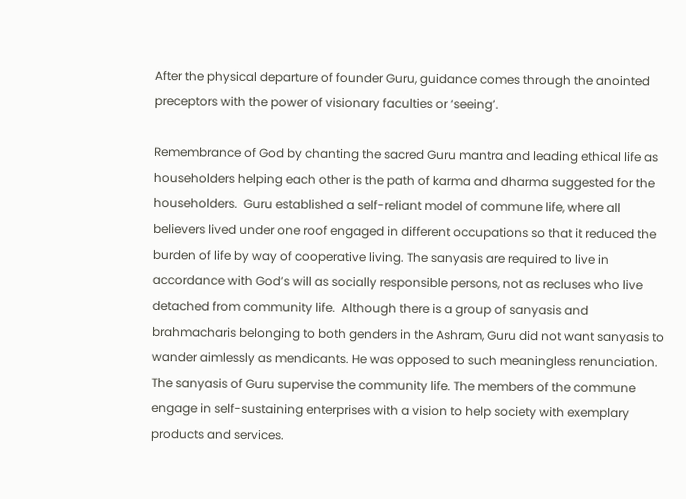After the physical departure of founder Guru, guidance comes through the anointed preceptors with the power of visionary faculties or ‘seeing’.

Remembrance of God by chanting the sacred Guru mantra and leading ethical life as householders helping each other is the path of karma and dharma suggested for the householders.  Guru established a self-reliant model of commune life, where all believers lived under one roof engaged in different occupations so that it reduced the burden of life by way of cooperative living. The sanyasis are required to live in accordance with God’s will as socially responsible persons, not as recluses who live detached from community life.  Although there is a group of sanyasis and brahmacharis belonging to both genders in the Ashram, Guru did not want sanyasis to wander aimlessly as mendicants. He was opposed to such meaningless renunciation. The sanyasis of Guru supervise the community life. The members of the commune engage in self-sustaining enterprises with a vision to help society with exemplary products and services.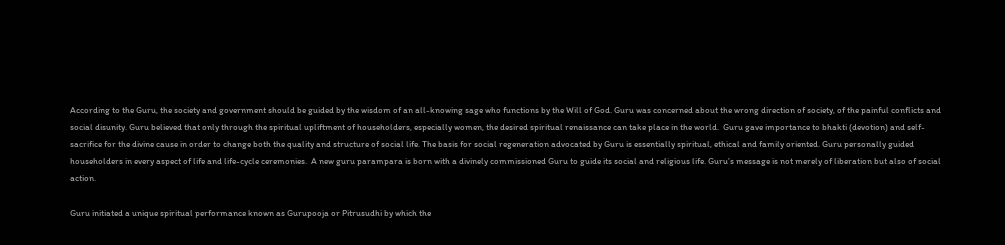According to the Guru, the society and government should be guided by the wisdom of an all-knowing sage who functions by the Will of God. Guru was concerned about the wrong direction of society, of the painful conflicts and social disunity. Guru believed that only through the spiritual upliftment of householders, especially women, the desired spiritual renaissance can take place in the world.  Guru gave importance to bhakti (devotion) and self-sacrifice for the divine cause in order to change both the quality and structure of social life. The basis for social regeneration advocated by Guru is essentially spiritual, ethical and family oriented. Guru personally guided householders in every aspect of life and life-cycle ceremonies.  A new guru parampara is born with a divinely commissioned Guru to guide its social and religious life. Guru’s message is not merely of liberation but also of social action.

Guru initiated a unique spiritual performance known as Gurupooja or Pitrusudhi by which the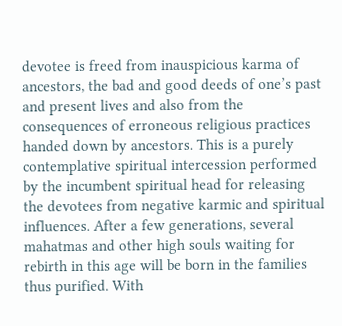devotee is freed from inauspicious karma of ancestors, the bad and good deeds of one’s past and present lives and also from the consequences of erroneous religious practices handed down by ancestors. This is a purely contemplative spiritual intercession performed by the incumbent spiritual head for releasing the devotees from negative karmic and spiritual influences. After a few generations, several mahatmas and other high souls waiting for rebirth in this age will be born in the families thus purified. With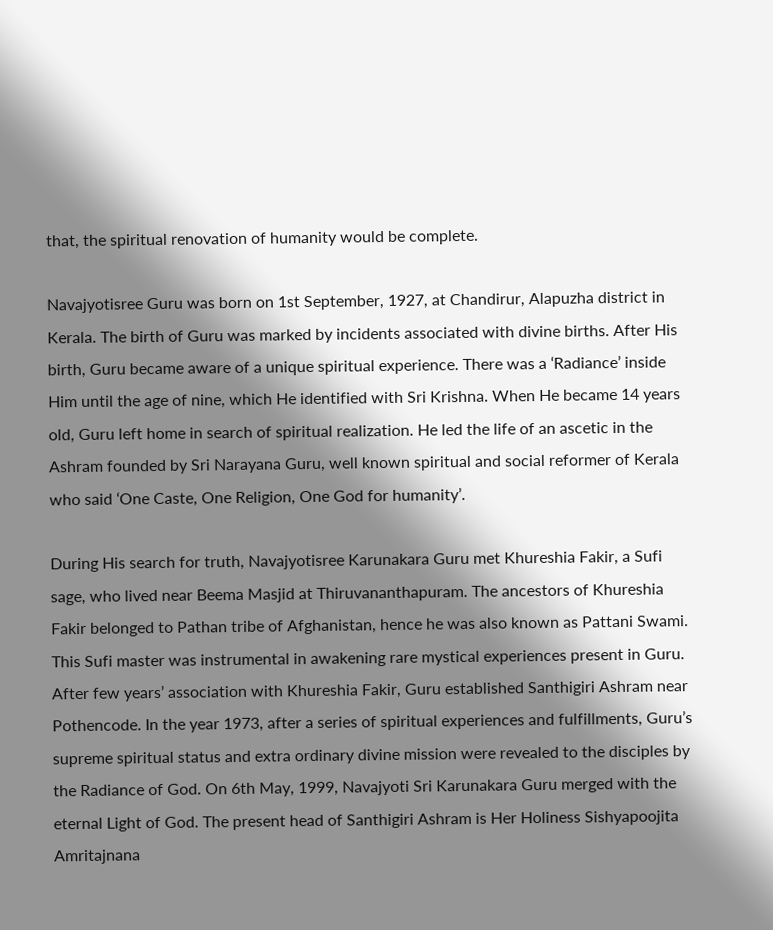that, the spiritual renovation of humanity would be complete.

Navajyotisree Guru was born on 1st September, 1927, at Chandirur, Alapuzha district in Kerala. The birth of Guru was marked by incidents associated with divine births. After His birth, Guru became aware of a unique spiritual experience. There was a ‘Radiance’ inside Him until the age of nine, which He identified with Sri Krishna. When He became 14 years old, Guru left home in search of spiritual realization. He led the life of an ascetic in the Ashram founded by Sri Narayana Guru, well known spiritual and social reformer of Kerala who said ‘One Caste, One Religion, One God for humanity’.

During His search for truth, Navajyotisree Karunakara Guru met Khureshia Fakir, a Sufi sage, who lived near Beema Masjid at Thiruvananthapuram. The ancestors of Khureshia Fakir belonged to Pathan tribe of Afghanistan, hence he was also known as Pattani Swami. This Sufi master was instrumental in awakening rare mystical experiences present in Guru. After few years’ association with Khureshia Fakir, Guru established Santhigiri Ashram near Pothencode. In the year 1973, after a series of spiritual experiences and fulfillments, Guru’s supreme spiritual status and extra ordinary divine mission were revealed to the disciples by the Radiance of God. On 6th May, 1999, Navajyoti Sri Karunakara Guru merged with the eternal Light of God. The present head of Santhigiri Ashram is Her Holiness Sishyapoojita Amritajnana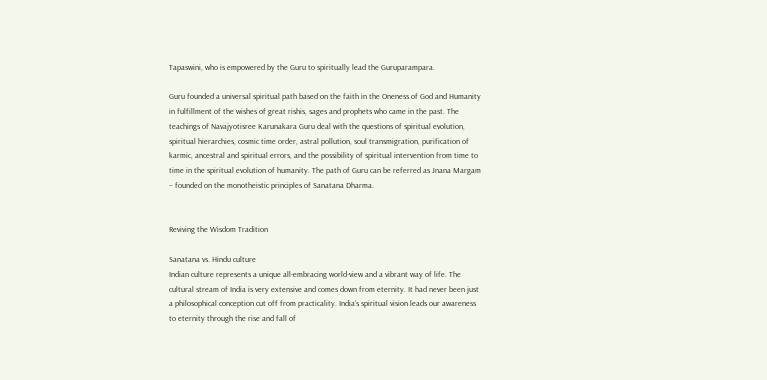Tapaswini, who is empowered by the Guru to spiritually lead the Guruparampara.

Guru founded a universal spiritual path based on the faith in the Oneness of God and Humanity in fulfillment of the wishes of great rishis, sages and prophets who came in the past. The teachings of Navajyotisree Karunakara Guru deal with the questions of spiritual evolution, spiritual hierarchies, cosmic time order, astral pollution, soul transmigration, purification of karmic, ancestral and spiritual errors, and the possibility of spiritual intervention from time to time in the spiritual evolution of humanity. The path of Guru can be referred as Jnana Margam – founded on the monotheistic principles of Sanatana Dharma.


Reviving the Wisdom Tradition

Sanatana vs. Hindu culture
Indian culture represents a unique all-embracing world-view and a vibrant way of life. The cultural stream of India is very extensive and comes down from eternity. It had never been just a philosophical conception cut off from practicality. India’s spiritual vision leads our awareness to eternity through the rise and fall of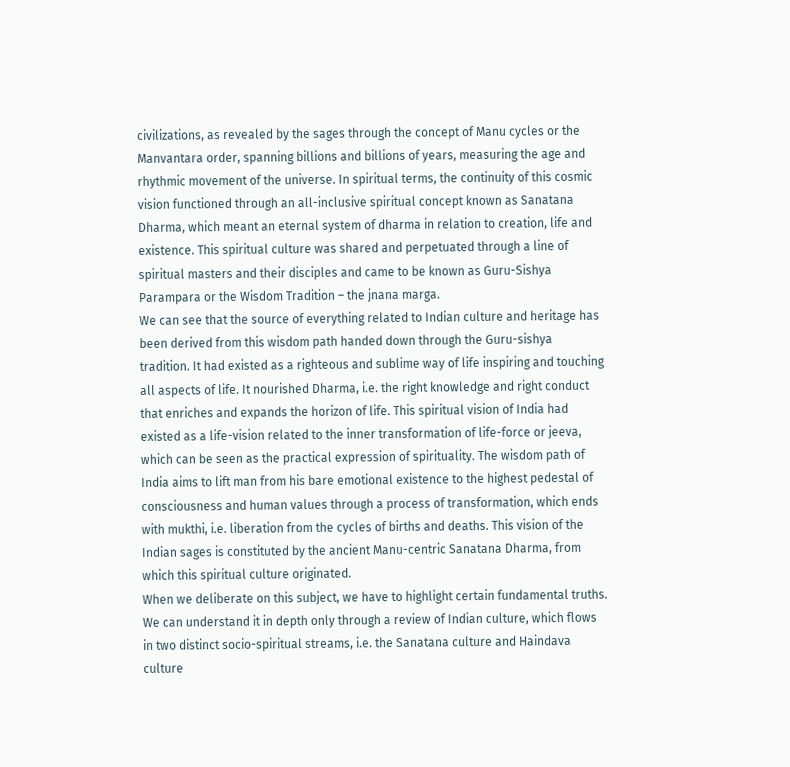civilizations, as revealed by the sages through the concept of Manu cycles or the Manvantara order, spanning billions and billions of years, measuring the age and rhythmic movement of the universe. In spiritual terms, the continuity of this cosmic vision functioned through an all-inclusive spiritual concept known as Sanatana Dharma, which meant an eternal system of dharma in relation to creation, life and existence. This spiritual culture was shared and perpetuated through a line of spiritual masters and their disciples and came to be known as Guru-Sishya Parampara or the Wisdom Tradition – the jnana marga.
We can see that the source of everything related to Indian culture and heritage has been derived from this wisdom path handed down through the Guru-sishya tradition. It had existed as a righteous and sublime way of life inspiring and touching all aspects of life. It nourished Dharma, i.e. the right knowledge and right conduct that enriches and expands the horizon of life. This spiritual vision of India had existed as a life-vision related to the inner transformation of life-force or jeeva, which can be seen as the practical expression of spirituality. The wisdom path of India aims to lift man from his bare emotional existence to the highest pedestal of consciousness and human values through a process of transformation, which ends with mukthi, i.e. liberation from the cycles of births and deaths. This vision of the Indian sages is constituted by the ancient Manu-centric Sanatana Dharma, from which this spiritual culture originated.
When we deliberate on this subject, we have to highlight certain fundamental truths. We can understand it in depth only through a review of Indian culture, which flows in two distinct socio-spiritual streams, i.e. the Sanatana culture and Haindava culture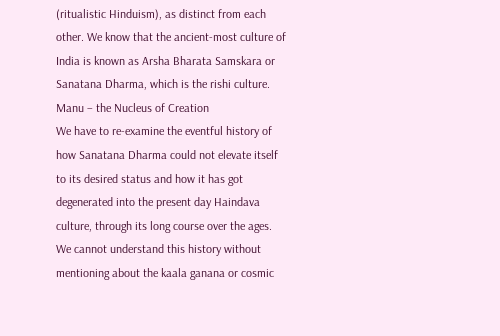(ritualistic Hinduism), as distinct from each other. We know that the ancient-most culture of India is known as Arsha Bharata Samskara or Sanatana Dharma, which is the rishi culture.
Manu – the Nucleus of Creation
We have to re-examine the eventful history of how Sanatana Dharma could not elevate itself to its desired status and how it has got degenerated into the present day Haindava culture, through its long course over the ages. We cannot understand this history without mentioning about the kaala ganana or cosmic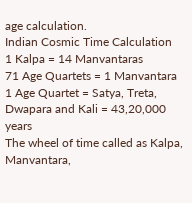age calculation.
Indian Cosmic Time Calculation
1 Kalpa = 14 Manvantaras
71 Age Quartets = 1 Manvantara
1 Age Quartet = Satya, Treta, Dwapara and Kali = 43,20,000 years
The wheel of time called as Kalpa, Manvantara,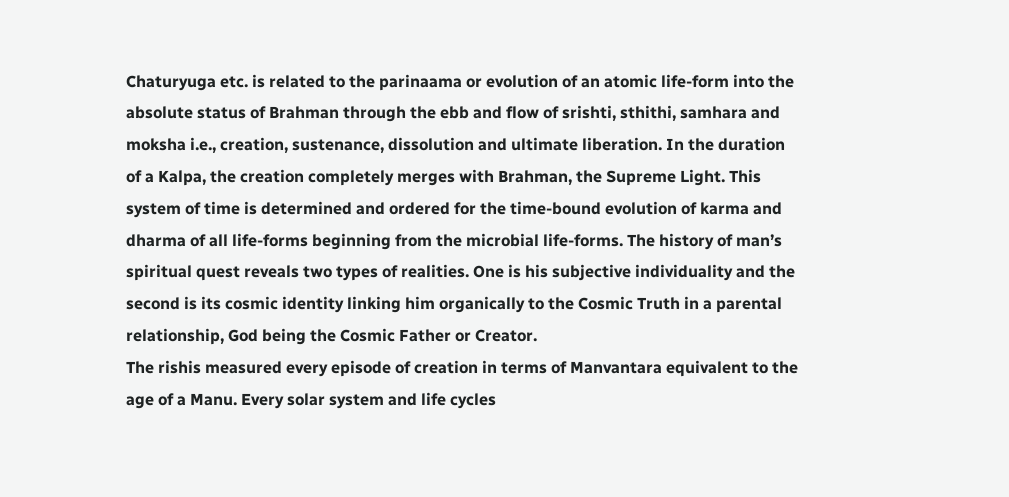Chaturyuga etc. is related to the parinaama or evolution of an atomic life-form into the absolute status of Brahman through the ebb and flow of srishti, sthithi, samhara and moksha i.e., creation, sustenance, dissolution and ultimate liberation. In the duration of a Kalpa, the creation completely merges with Brahman, the Supreme Light. This system of time is determined and ordered for the time-bound evolution of karma and dharma of all life-forms beginning from the microbial life-forms. The history of man’s spiritual quest reveals two types of realities. One is his subjective individuality and the second is its cosmic identity linking him organically to the Cosmic Truth in a parental relationship, God being the Cosmic Father or Creator.
The rishis measured every episode of creation in terms of Manvantara equivalent to the age of a Manu. Every solar system and life cycles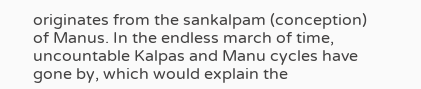originates from the sankalpam (conception) of Manus. In the endless march of time, uncountable Kalpas and Manu cycles have gone by, which would explain the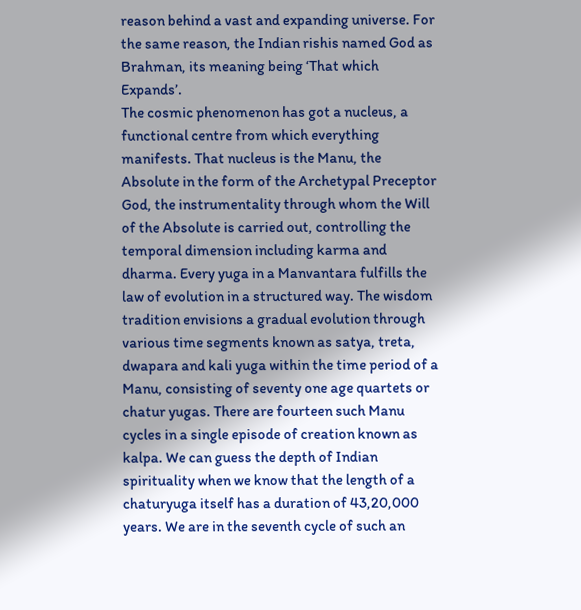reason behind a vast and expanding universe. For the same reason, the Indian rishis named God as Brahman, its meaning being ‘That which Expands’.
The cosmic phenomenon has got a nucleus, a functional centre from which everything manifests. That nucleus is the Manu, the Absolute in the form of the Archetypal Preceptor God, the instrumentality through whom the Will of the Absolute is carried out, controlling the temporal dimension including karma and dharma. Every yuga in a Manvantara fulfills the law of evolution in a structured way. The wisdom tradition envisions a gradual evolution through various time segments known as satya, treta, dwapara and kali yuga within the time period of a Manu, consisting of seventy one age quartets or chatur yugas. There are fourteen such Manu cycles in a single episode of creation known as kalpa. We can guess the depth of Indian spirituality when we know that the length of a chaturyuga itself has a duration of 43,20,000 years. We are in the seventh cycle of such an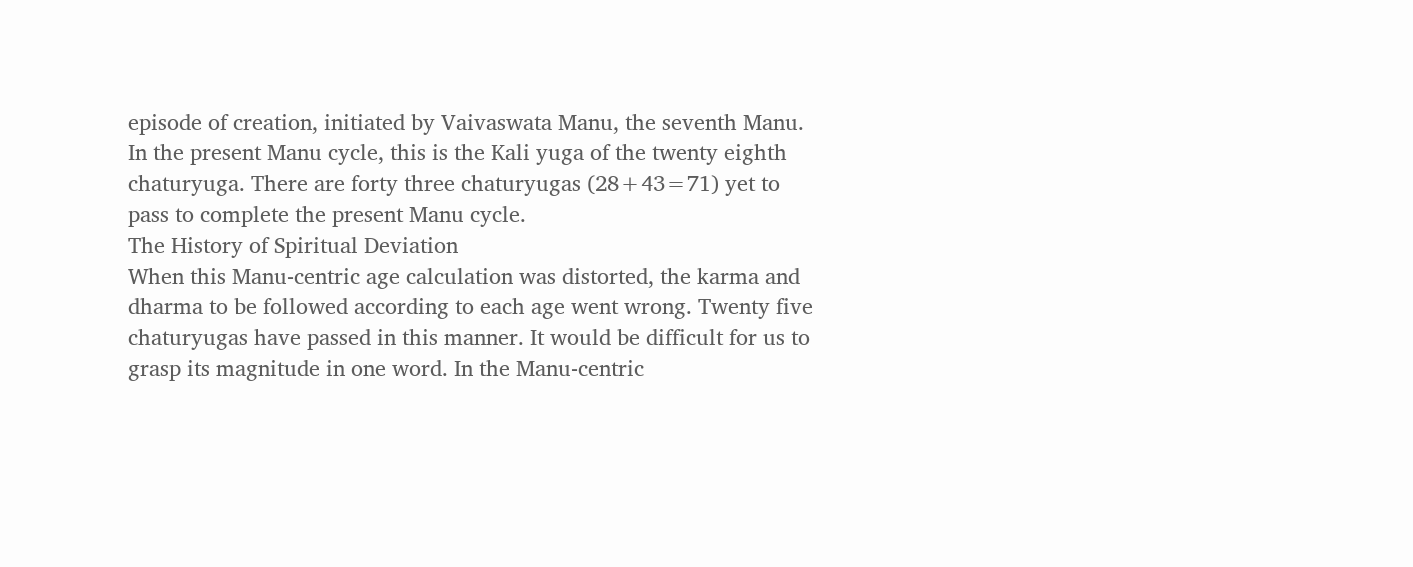episode of creation, initiated by Vaivaswata Manu, the seventh Manu. In the present Manu cycle, this is the Kali yuga of the twenty eighth chaturyuga. There are forty three chaturyugas (28+43=71) yet to pass to complete the present Manu cycle.
The History of Spiritual Deviation
When this Manu-centric age calculation was distorted, the karma and dharma to be followed according to each age went wrong. Twenty five chaturyugas have passed in this manner. It would be difficult for us to grasp its magnitude in one word. In the Manu-centric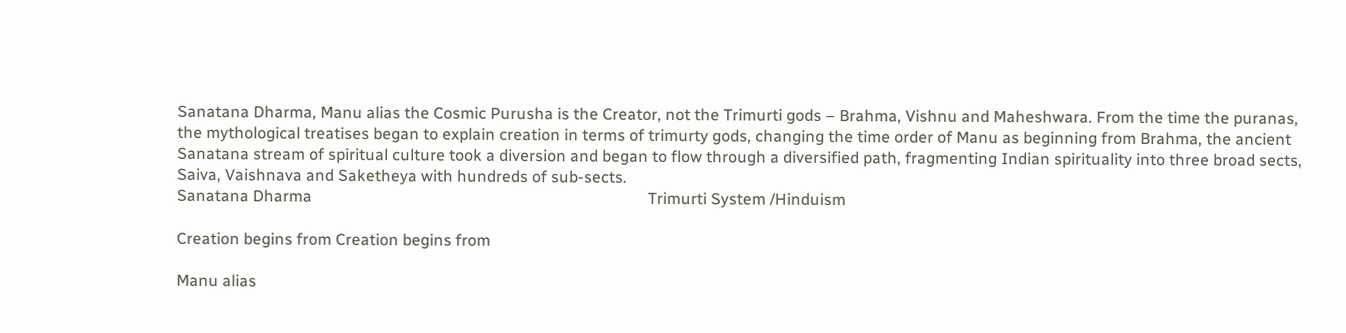Sanatana Dharma, Manu alias the Cosmic Purusha is the Creator, not the Trimurti gods – Brahma, Vishnu and Maheshwara. From the time the puranas, the mythological treatises began to explain creation in terms of trimurty gods, changing the time order of Manu as beginning from Brahma, the ancient Sanatana stream of spiritual culture took a diversion and began to flow through a diversified path, fragmenting Indian spirituality into three broad sects, Saiva, Vaishnava and Saketheya with hundreds of sub-sects.
Sanatana Dharma                                                                                    Trimurti System /Hinduism

Creation begins from Creation begins from

Manu alias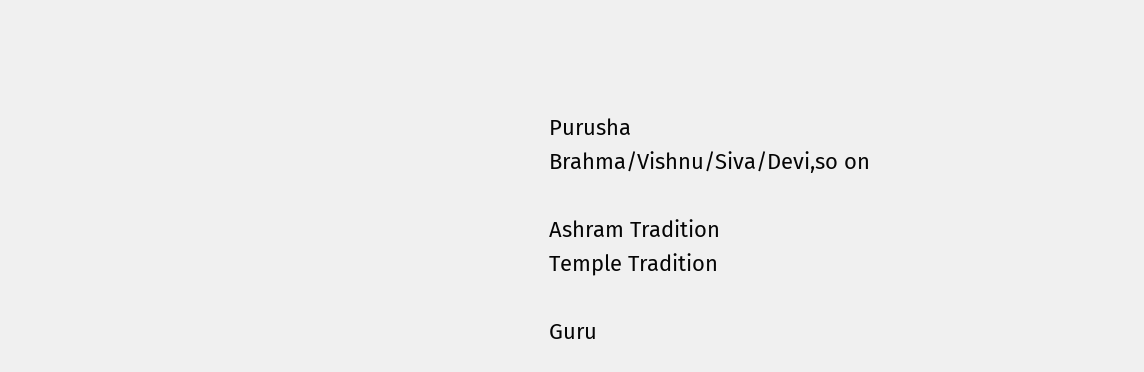Purusha                                                                                  Brahma/Vishnu/Siva/Devi,so on

Ashram Tradition                                                                                      Temple Tradition

Guru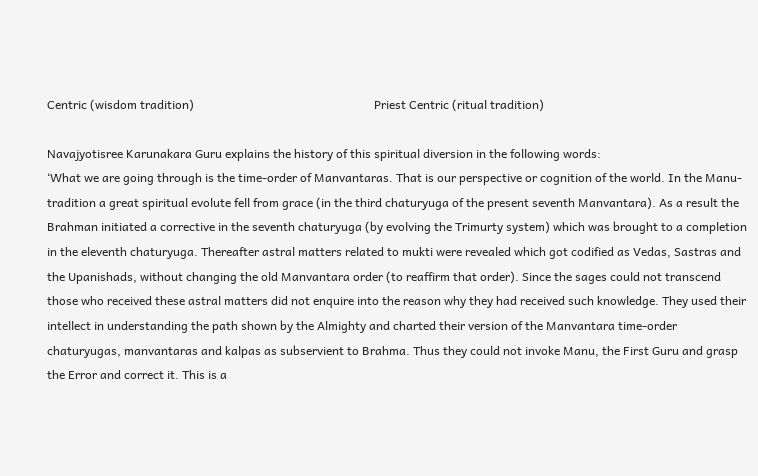Centric (wisdom tradition)                                                            Priest Centric (ritual tradition)

Navajyotisree Karunakara Guru explains the history of this spiritual diversion in the following words:
‘What we are going through is the time-order of Manvantaras. That is our perspective or cognition of the world. In the Manu-tradition a great spiritual evolute fell from grace (in the third chaturyuga of the present seventh Manvantara). As a result the Brahman initiated a corrective in the seventh chaturyuga (by evolving the Trimurty system) which was brought to a completion in the eleventh chaturyuga. Thereafter astral matters related to mukti were revealed which got codified as Vedas, Sastras and the Upanishads, without changing the old Manvantara order (to reaffirm that order). Since the sages could not transcend those who received these astral matters did not enquire into the reason why they had received such knowledge. They used their intellect in understanding the path shown by the Almighty and charted their version of the Manvantara time-order chaturyugas, manvantaras and kalpas as subservient to Brahma. Thus they could not invoke Manu, the First Guru and grasp the Error and correct it. This is a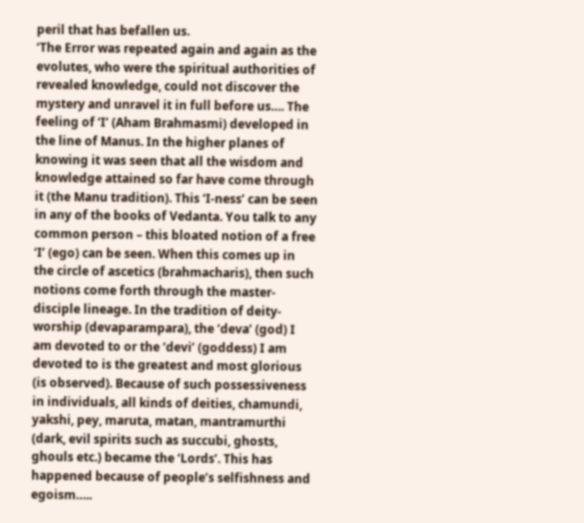peril that has befallen us.
‘The Error was repeated again and again as the evolutes, who were the spiritual authorities of revealed knowledge, could not discover the mystery and unravel it in full before us…. The feeling of ‘I’ (Aham Brahmasmi) developed in the line of Manus. In the higher planes of knowing it was seen that all the wisdom and knowledge attained so far have come through it (the Manu tradition). This ‘I-ness’ can be seen in any of the books of Vedanta. You talk to any common person – this bloated notion of a free ‘I’ (ego) can be seen. When this comes up in the circle of ascetics (brahmacharis), then such notions come forth through the master-disciple lineage. In the tradition of deity-worship (devaparampara), the ‘deva’ (god) I am devoted to or the ‘devi’ (goddess) I am devoted to is the greatest and most glorious (is observed). Because of such possessiveness in individuals, all kinds of deities, chamundi, yakshi, pey, maruta, matan, mantramurthi (dark, evil spirits such as succubi, ghosts, ghouls etc.) became the ‘Lords’. This has happened because of people’s selfishness and egoism…..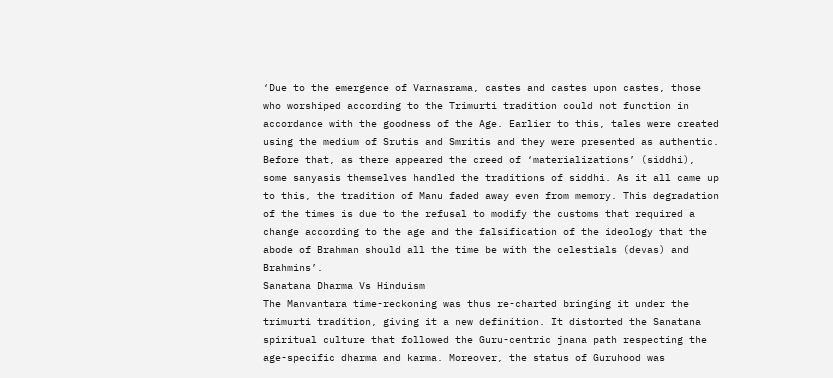‘Due to the emergence of Varnasrama, castes and castes upon castes, those who worshiped according to the Trimurti tradition could not function in accordance with the goodness of the Age. Earlier to this, tales were created using the medium of Srutis and Smritis and they were presented as authentic. Before that, as there appeared the creed of ‘materializations’ (siddhi), some sanyasis themselves handled the traditions of siddhi. As it all came up to this, the tradition of Manu faded away even from memory. This degradation of the times is due to the refusal to modify the customs that required a change according to the age and the falsification of the ideology that the abode of Brahman should all the time be with the celestials (devas) and Brahmins’.
Sanatana Dharma Vs Hinduism
The Manvantara time-reckoning was thus re-charted bringing it under the trimurti tradition, giving it a new definition. It distorted the Sanatana spiritual culture that followed the Guru-centric jnana path respecting the age-specific dharma and karma. Moreover, the status of Guruhood was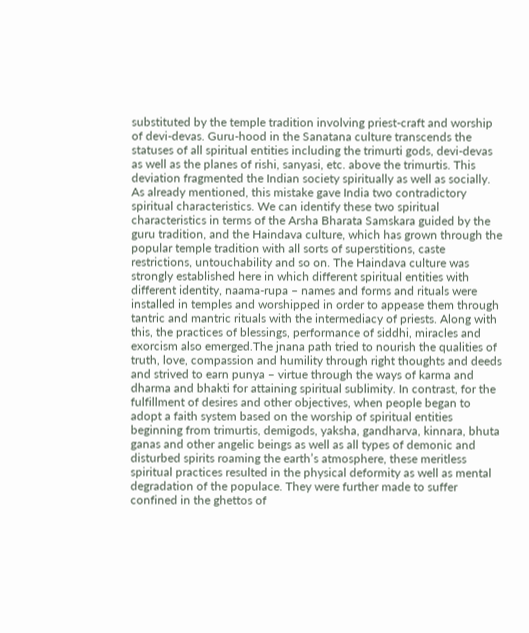substituted by the temple tradition involving priest-craft and worship of devi-devas. Guru-hood in the Sanatana culture transcends the statuses of all spiritual entities including the trimurti gods, devi-devas as well as the planes of rishi, sanyasi, etc. above the trimurtis. This deviation fragmented the Indian society spiritually as well as socially.
As already mentioned, this mistake gave India two contradictory spiritual characteristics. We can identify these two spiritual characteristics in terms of the Arsha Bharata Samskara guided by the guru tradition, and the Haindava culture, which has grown through the popular temple tradition with all sorts of superstitions, caste restrictions, untouchability and so on. The Haindava culture was strongly established here in which different spiritual entities with different identity, naama-rupa – names and forms and rituals were installed in temples and worshipped in order to appease them through tantric and mantric rituals with the intermediacy of priests. Along with this, the practices of blessings, performance of siddhi, miracles and exorcism also emerged.The jnana path tried to nourish the qualities of truth, love, compassion and humility through right thoughts and deeds and strived to earn punya – virtue through the ways of karma and dharma and bhakti for attaining spiritual sublimity. In contrast, for the fulfillment of desires and other objectives, when people began to adopt a faith system based on the worship of spiritual entities beginning from trimurtis, demigods, yaksha, gandharva, kinnara, bhuta ganas and other angelic beings as well as all types of demonic and disturbed spirits roaming the earth’s atmosphere, these meritless spiritual practices resulted in the physical deformity as well as mental degradation of the populace. They were further made to suffer confined in the ghettos of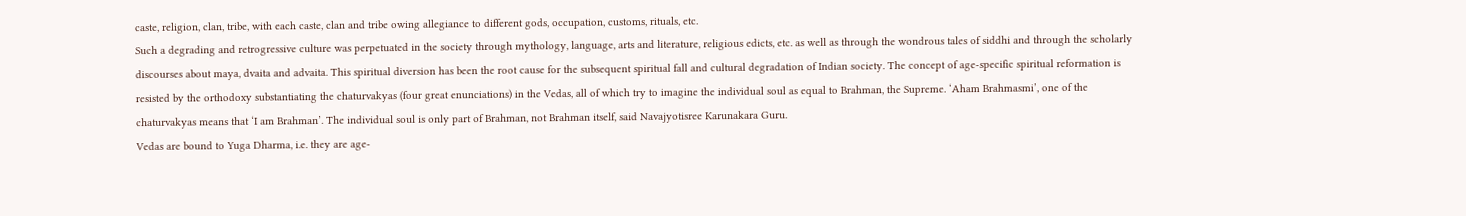caste, religion, clan, tribe, with each caste, clan and tribe owing allegiance to different gods, occupation, customs, rituals, etc.
Such a degrading and retrogressive culture was perpetuated in the society through mythology, language, arts and literature, religious edicts, etc. as well as through the wondrous tales of siddhi and through the scholarly discourses about maya, dvaita and advaita. This spiritual diversion has been the root cause for the subsequent spiritual fall and cultural degradation of Indian society. The concept of age-specific spiritual reformation is resisted by the orthodoxy substantiating the chaturvakyas (four great enunciations) in the Vedas, all of which try to imagine the individual soul as equal to Brahman, the Supreme. ‘Aham Brahmasmi’, one of the chaturvakyas means that ‘I am Brahman’. The individual soul is only part of Brahman, not Brahman itself, said Navajyotisree Karunakara Guru.
Vedas are bound to Yuga Dharma, i.e. they are age-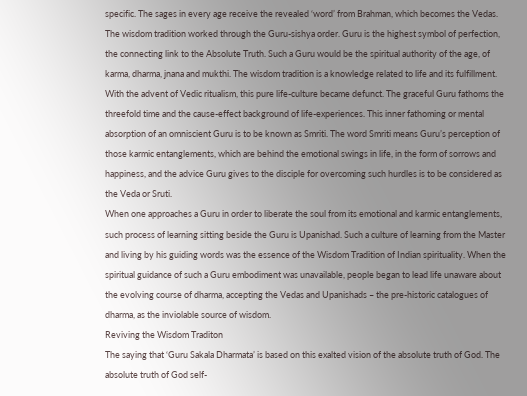specific. The sages in every age receive the revealed ‘word’ from Brahman, which becomes the Vedas. The wisdom tradition worked through the Guru-sishya order. Guru is the highest symbol of perfection, the connecting link to the Absolute Truth. Such a Guru would be the spiritual authority of the age, of karma, dharma, jnana and mukthi. The wisdom tradition is a knowledge related to life and its fulfillment. With the advent of Vedic ritualism, this pure life-culture became defunct. The graceful Guru fathoms the threefold time and the cause-effect background of life-experiences. This inner fathoming or mental absorption of an omniscient Guru is to be known as Smriti. The word Smriti means Guru’s perception of those karmic entanglements, which are behind the emotional swings in life, in the form of sorrows and happiness, and the advice Guru gives to the disciple for overcoming such hurdles is to be considered as the Veda or Sruti.
When one approaches a Guru in order to liberate the soul from its emotional and karmic entanglements, such process of learning sitting beside the Guru is Upanishad. Such a culture of learning from the Master and living by his guiding words was the essence of the Wisdom Tradition of Indian spirituality. When the spiritual guidance of such a Guru embodiment was unavailable, people began to lead life unaware about the evolving course of dharma, accepting the Vedas and Upanishads – the pre-historic catalogues of dharma, as the inviolable source of wisdom.
Reviving the Wisdom Traditon
The saying that ‘Guru Sakala Dharmata’ is based on this exalted vision of the absolute truth of God. The absolute truth of God self-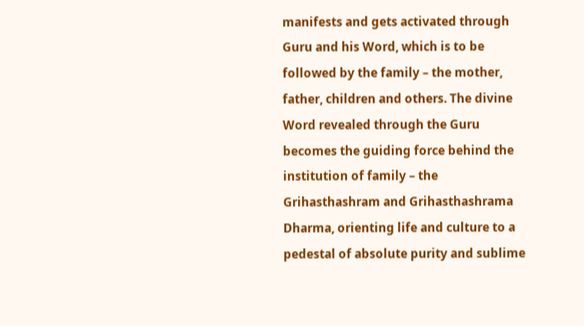manifests and gets activated through Guru and his Word, which is to be followed by the family – the mother, father, children and others. The divine Word revealed through the Guru becomes the guiding force behind the institution of family – the Grihasthashram and Grihasthashrama Dharma, orienting life and culture to a pedestal of absolute purity and sublime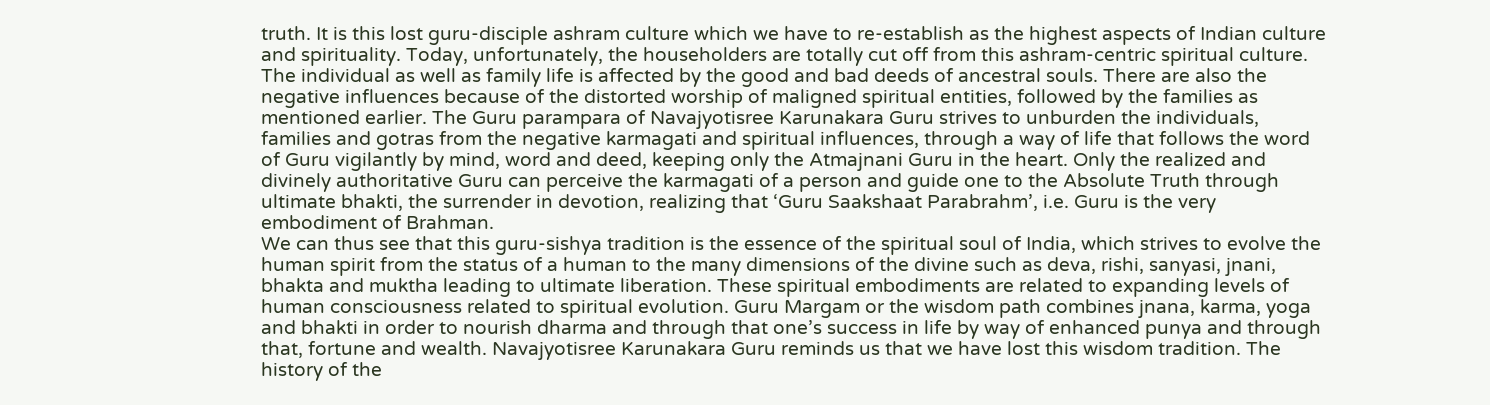truth. It is this lost guru-disciple ashram culture which we have to re-establish as the highest aspects of Indian culture and spirituality. Today, unfortunately, the householders are totally cut off from this ashram-centric spiritual culture.
The individual as well as family life is affected by the good and bad deeds of ancestral souls. There are also the negative influences because of the distorted worship of maligned spiritual entities, followed by the families as mentioned earlier. The Guru parampara of Navajyotisree Karunakara Guru strives to unburden the individuals, families and gotras from the negative karmagati and spiritual influences, through a way of life that follows the word of Guru vigilantly by mind, word and deed, keeping only the Atmajnani Guru in the heart. Only the realized and divinely authoritative Guru can perceive the karmagati of a person and guide one to the Absolute Truth through ultimate bhakti, the surrender in devotion, realizing that ‘Guru Saakshaat Parabrahm’, i.e. Guru is the very embodiment of Brahman.
We can thus see that this guru-sishya tradition is the essence of the spiritual soul of India, which strives to evolve the human spirit from the status of a human to the many dimensions of the divine such as deva, rishi, sanyasi, jnani, bhakta and muktha leading to ultimate liberation. These spiritual embodiments are related to expanding levels of human consciousness related to spiritual evolution. Guru Margam or the wisdom path combines jnana, karma, yoga and bhakti in order to nourish dharma and through that one’s success in life by way of enhanced punya and through that, fortune and wealth. Navajyotisree Karunakara Guru reminds us that we have lost this wisdom tradition. The history of the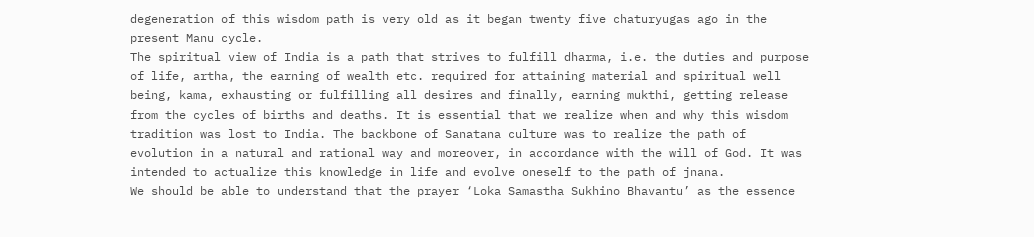degeneration of this wisdom path is very old as it began twenty five chaturyugas ago in the present Manu cycle.
The spiritual view of India is a path that strives to fulfill dharma, i.e. the duties and purpose of life, artha, the earning of wealth etc. required for attaining material and spiritual well being, kama, exhausting or fulfilling all desires and finally, earning mukthi, getting release from the cycles of births and deaths. It is essential that we realize when and why this wisdom tradition was lost to India. The backbone of Sanatana culture was to realize the path of evolution in a natural and rational way and moreover, in accordance with the will of God. It was intended to actualize this knowledge in life and evolve oneself to the path of jnana.
We should be able to understand that the prayer ‘Loka Samastha Sukhino Bhavantu’ as the essence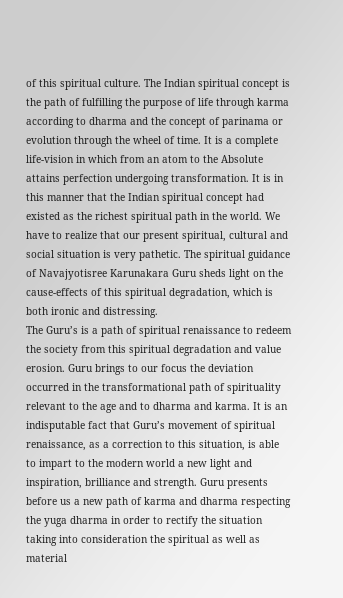of this spiritual culture. The Indian spiritual concept is the path of fulfilling the purpose of life through karma according to dharma and the concept of parinama or evolution through the wheel of time. It is a complete life-vision in which from an atom to the Absolute attains perfection undergoing transformation. It is in this manner that the Indian spiritual concept had existed as the richest spiritual path in the world. We have to realize that our present spiritual, cultural and social situation is very pathetic. The spiritual guidance of Navajyotisree Karunakara Guru sheds light on the cause-effects of this spiritual degradation, which is both ironic and distressing.
The Guru’s is a path of spiritual renaissance to redeem the society from this spiritual degradation and value erosion. Guru brings to our focus the deviation occurred in the transformational path of spirituality relevant to the age and to dharma and karma. It is an indisputable fact that Guru’s movement of spiritual renaissance, as a correction to this situation, is able to impart to the modern world a new light and inspiration, brilliance and strength. Guru presents before us a new path of karma and dharma respecting the yuga dharma in order to rectify the situation taking into consideration the spiritual as well as material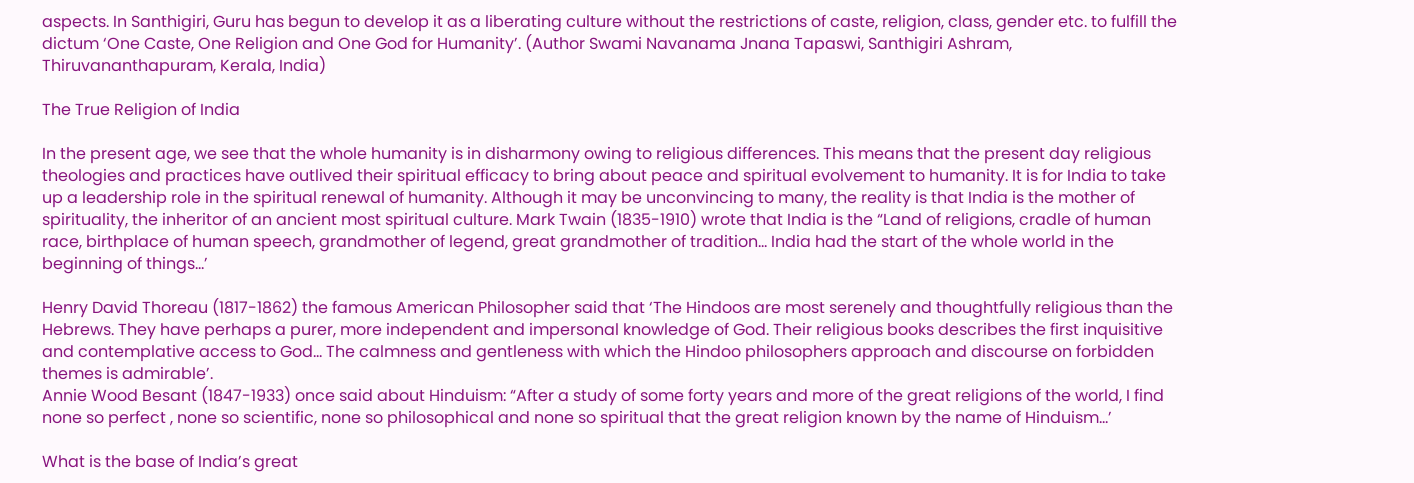aspects. In Santhigiri, Guru has begun to develop it as a liberating culture without the restrictions of caste, religion, class, gender etc. to fulfill the dictum ‘One Caste, One Religion and One God for Humanity’. (Author Swami Navanama Jnana Tapaswi, Santhigiri Ashram, Thiruvananthapuram, Kerala, India)

The True Religion of India

In the present age, we see that the whole humanity is in disharmony owing to religious differences. This means that the present day religious theologies and practices have outlived their spiritual efficacy to bring about peace and spiritual evolvement to humanity. It is for India to take up a leadership role in the spiritual renewal of humanity. Although it may be unconvincing to many, the reality is that India is the mother of spirituality, the inheritor of an ancient most spiritual culture. Mark Twain (1835-1910) wrote that India is the “Land of religions, cradle of human race, birthplace of human speech, grandmother of legend, great grandmother of tradition… India had the start of the whole world in the beginning of things…’

Henry David Thoreau (1817-1862) the famous American Philosopher said that ‘The Hindoos are most serenely and thoughtfully religious than the Hebrews. They have perhaps a purer, more independent and impersonal knowledge of God. Their religious books describes the first inquisitive and contemplative access to God… The calmness and gentleness with which the Hindoo philosophers approach and discourse on forbidden themes is admirable’.
Annie Wood Besant (1847-1933) once said about Hinduism: “After a study of some forty years and more of the great religions of the world, I find none so perfect , none so scientific, none so philosophical and none so spiritual that the great religion known by the name of Hinduism…’

What is the base of India’s great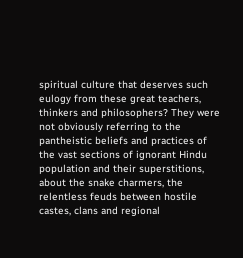spiritual culture that deserves such eulogy from these great teachers, thinkers and philosophers? They were not obviously referring to the pantheistic beliefs and practices of the vast sections of ignorant Hindu population and their superstitions, about the snake charmers, the relentless feuds between hostile castes, clans and regional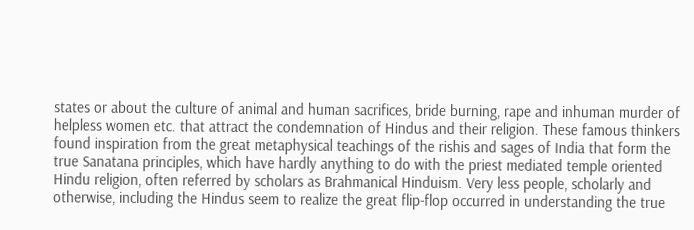states or about the culture of animal and human sacrifices, bride burning, rape and inhuman murder of helpless women etc. that attract the condemnation of Hindus and their religion. These famous thinkers found inspiration from the great metaphysical teachings of the rishis and sages of India that form the true Sanatana principles, which have hardly anything to do with the priest mediated temple oriented Hindu religion, often referred by scholars as Brahmanical Hinduism. Very less people, scholarly and otherwise, including the Hindus seem to realize the great flip-flop occurred in understanding the true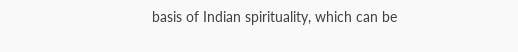basis of Indian spirituality, which can be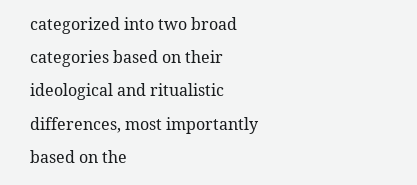categorized into two broad categories based on their ideological and ritualistic differences, most importantly based on the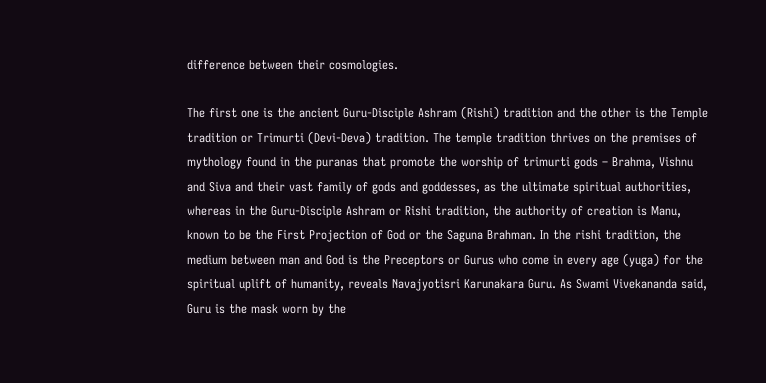difference between their cosmologies.

The first one is the ancient Guru-Disciple Ashram (Rishi) tradition and the other is the Temple tradition or Trimurti (Devi-Deva) tradition. The temple tradition thrives on the premises of mythology found in the puranas that promote the worship of trimurti gods – Brahma, Vishnu and Siva and their vast family of gods and goddesses, as the ultimate spiritual authorities, whereas in the Guru-Disciple Ashram or Rishi tradition, the authority of creation is Manu, known to be the First Projection of God or the Saguna Brahman. In the rishi tradition, the medium between man and God is the Preceptors or Gurus who come in every age (yuga) for the spiritual uplift of humanity, reveals Navajyotisri Karunakara Guru. As Swami Vivekananda said, Guru is the mask worn by the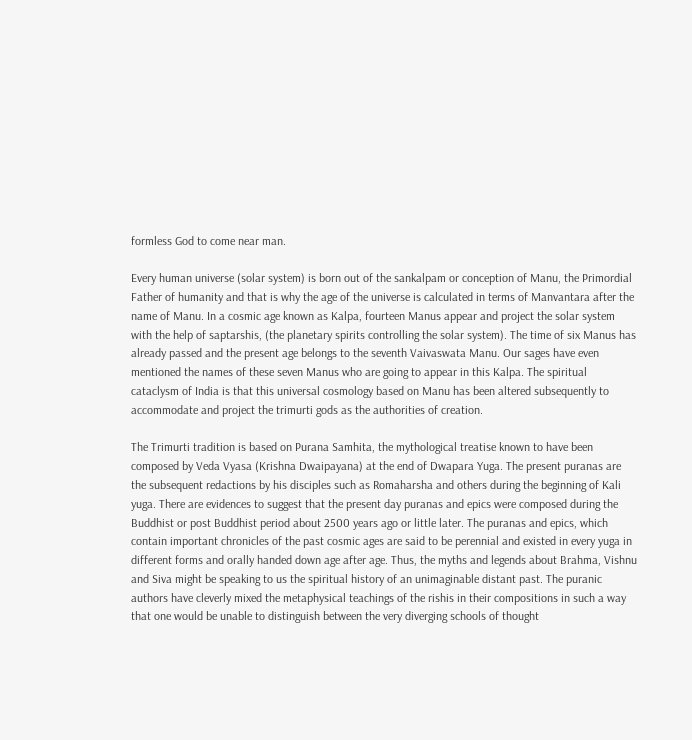formless God to come near man.

Every human universe (solar system) is born out of the sankalpam or conception of Manu, the Primordial Father of humanity and that is why the age of the universe is calculated in terms of Manvantara after the name of Manu. In a cosmic age known as Kalpa, fourteen Manus appear and project the solar system with the help of saptarshis, (the planetary spirits controlling the solar system). The time of six Manus has already passed and the present age belongs to the seventh Vaivaswata Manu. Our sages have even mentioned the names of these seven Manus who are going to appear in this Kalpa. The spiritual cataclysm of India is that this universal cosmology based on Manu has been altered subsequently to accommodate and project the trimurti gods as the authorities of creation.

The Trimurti tradition is based on Purana Samhita, the mythological treatise known to have been composed by Veda Vyasa (Krishna Dwaipayana) at the end of Dwapara Yuga. The present puranas are the subsequent redactions by his disciples such as Romaharsha and others during the beginning of Kali yuga. There are evidences to suggest that the present day puranas and epics were composed during the Buddhist or post Buddhist period about 2500 years ago or little later. The puranas and epics, which contain important chronicles of the past cosmic ages are said to be perennial and existed in every yuga in different forms and orally handed down age after age. Thus, the myths and legends about Brahma, Vishnu and Siva might be speaking to us the spiritual history of an unimaginable distant past. The puranic authors have cleverly mixed the metaphysical teachings of the rishis in their compositions in such a way that one would be unable to distinguish between the very diverging schools of thought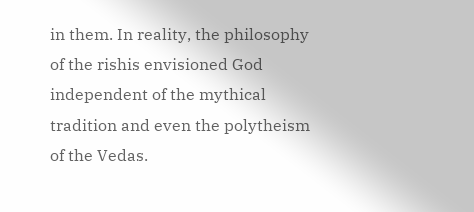in them. In reality, the philosophy of the rishis envisioned God independent of the mythical tradition and even the polytheism of the Vedas.